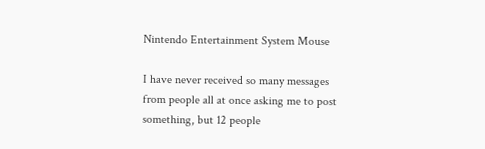Nintendo Entertainment System Mouse

I have never received so many messages from people all at once asking me to post something, but 12 people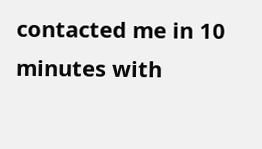contacted me in 10 minutes with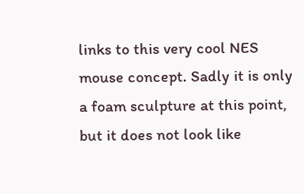links to this very cool NES mouse concept. Sadly it is only a foam sculpture at this point, but it does not look like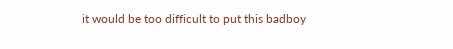it would be too difficult to put this badboy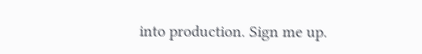into production. Sign me up.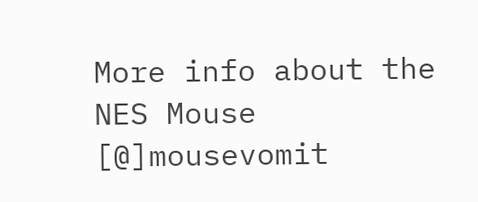More info about the NES Mouse [@]mousevomit